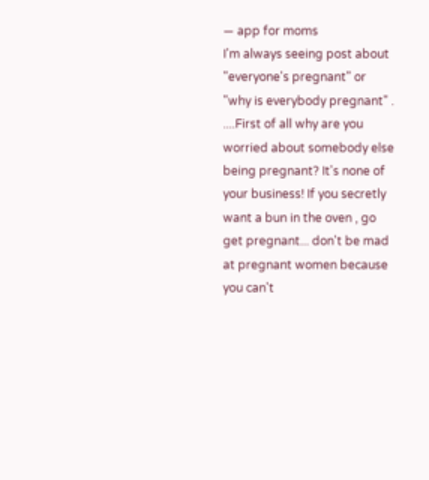— app for moms
I'm always seeing post about "everyone's pregnant" or "why is everybody pregnant" .
....First of all why are you worried about somebody else being pregnant? It's none of your business! If you secretly want a bun in the oven , go get pregnant... don't be mad at pregnant women because you can't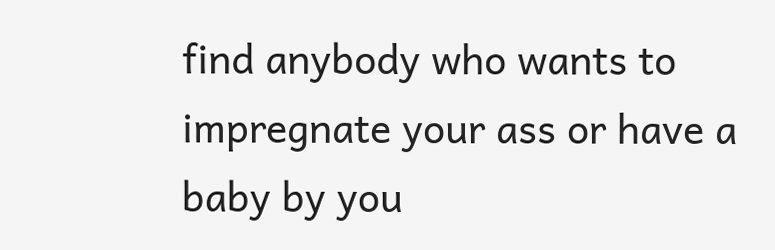find anybody who wants to impregnate your ass or have a baby by you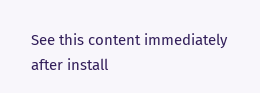See this content immediately after install